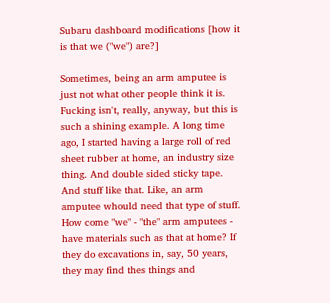Subaru dashboard modifications [how it is that we ("we") are?]

Sometimes, being an arm amputee is just not what other people think it is.  Fucking isn't, really, anyway, but this is such a shining example. A long time ago, I started having a large roll of red sheet rubber at home, an industry size thing. And double sided sticky tape. And stuff like that. Like, an arm amputee whould need that type of stuff. How come "we" - "the" arm amputees - have materials such as that at home? If they do excavations in, say, 50 years, they may find thes things and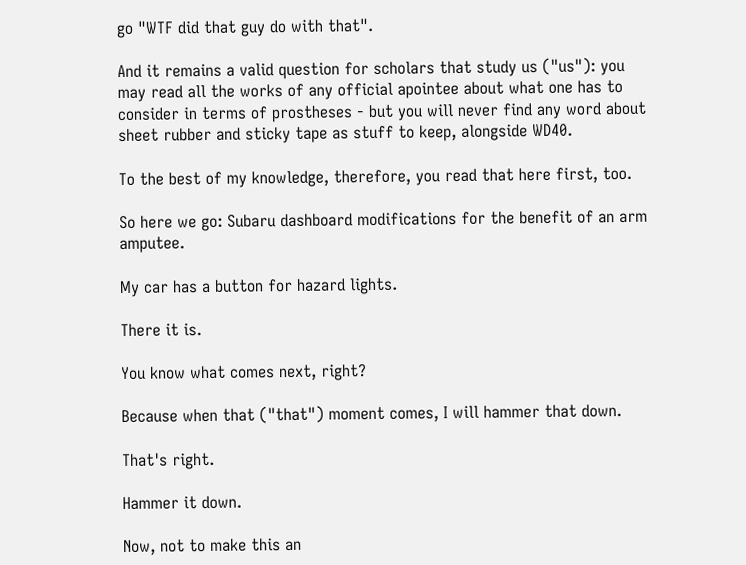go "WTF did that guy do with that".

And it remains a valid question for scholars that study us ("us"): you may read all the works of any official apointee about what one has to consider in terms of prostheses - but you will never find any word about sheet rubber and sticky tape as stuff to keep, alongside WD40.

To the best of my knowledge, therefore, you read that here first, too.

So here we go: Subaru dashboard modifications for the benefit of an arm amputee.

My car has a button for hazard lights.

There it is.

You know what comes next, right?

Because when that ("that") moment comes, I will hammer that down.

That's right.

Hammer it down.

Now, not to make this an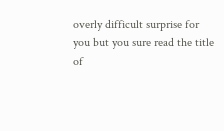overly difficult surprise for you but you sure read the title of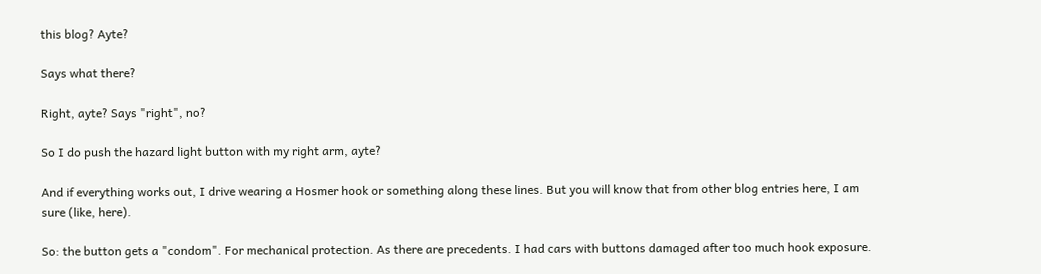this blog? Ayte?

Says what there?

Right, ayte? Says "right", no?

So I do push the hazard light button with my right arm, ayte?

And if everything works out, I drive wearing a Hosmer hook or something along these lines. But you will know that from other blog entries here, I am sure (like, here).

So: the button gets a "condom". For mechanical protection. As there are precedents. I had cars with buttons damaged after too much hook exposure.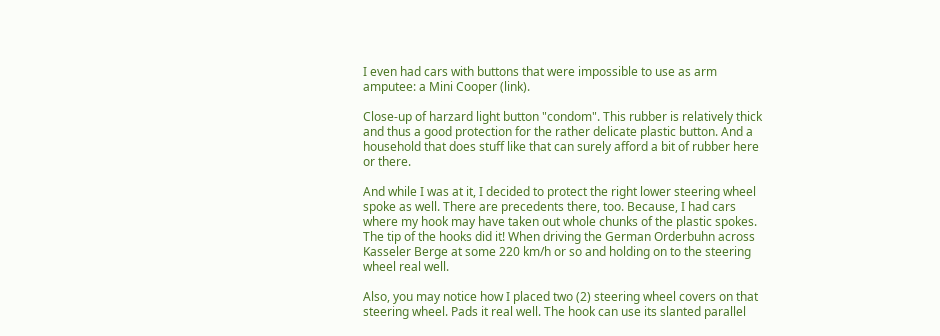I even had cars with buttons that were impossible to use as arm amputee: a Mini Cooper (link).

Close-up of harzard light button "condom". This rubber is relatively thick and thus a good protection for the rather delicate plastic button. And a household that does stuff like that can surely afford a bit of rubber here or there.

And while I was at it, I decided to protect the right lower steering wheel spoke as well. There are precedents there, too. Because, I had cars where my hook may have taken out whole chunks of the plastic spokes. The tip of the hooks did it! When driving the German Orderbuhn across Kasseler Berge at some 220 km/h or so and holding on to the steering wheel real well.

Also, you may notice how I placed two (2) steering wheel covers on that steering wheel. Pads it real well. The hook can use its slanted parallel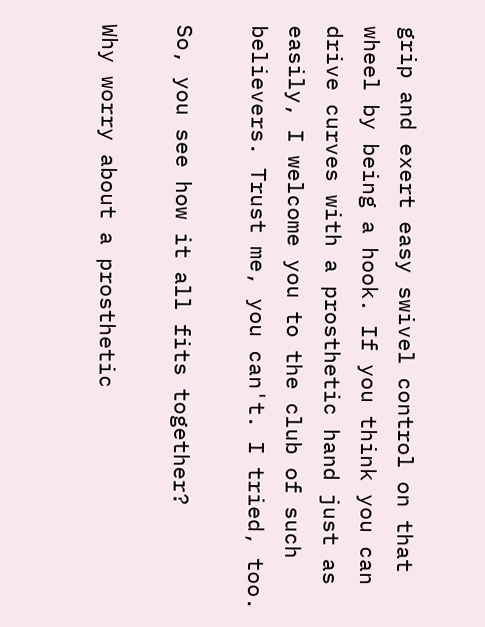grip and exert easy swivel control on that wheel by being a hook. If you think you can drive curves with a prosthetic hand just as easily, I welcome you to the club of such believers. Trust me, you can't. I tried, too.

So, you see how it all fits together?

Why worry about a prosthetic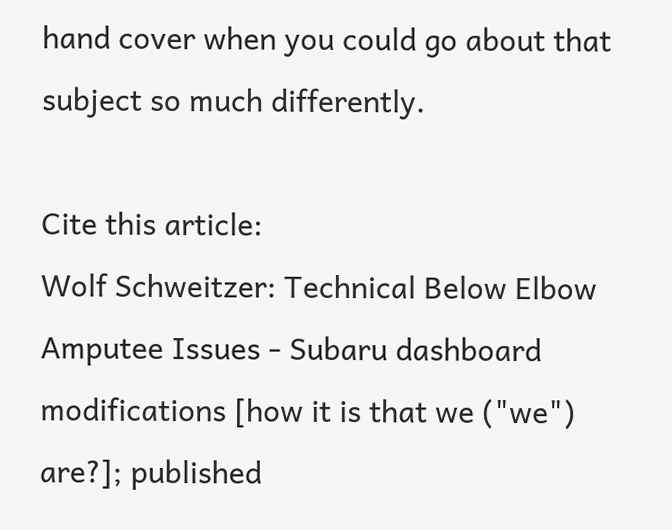hand cover when you could go about that subject so much differently.

Cite this article:
Wolf Schweitzer: Technical Below Elbow Amputee Issues - Subaru dashboard modifications [how it is that we ("we") are?]; published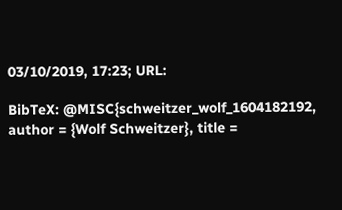03/10/2019, 17:23; URL:

BibTeX: @MISC{schweitzer_wolf_1604182192, author = {Wolf Schweitzer}, title =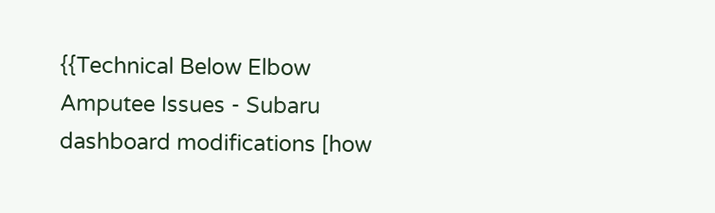{{Technical Below Elbow Amputee Issues - Subaru dashboard modifications [how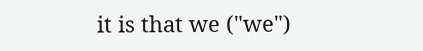it is that we ("we")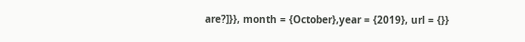are?]}}, month = {October},year = {2019}, url = {}}